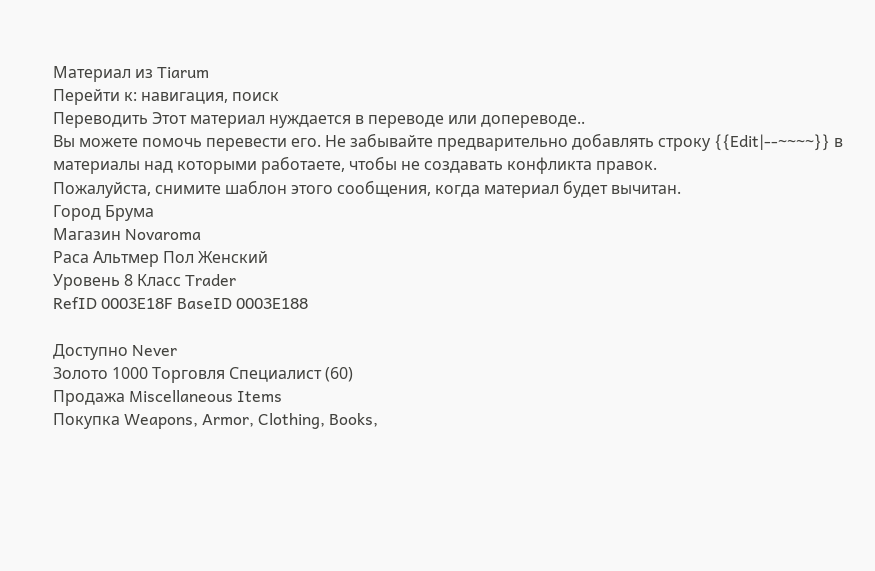Материал из Tiarum
Перейти к: навигация, поиск
Переводить Этот материал нуждается в переводе или допереводе..
Вы можете помочь перевести его. Не забывайте предварительно добавлять строку {{Edit|--~~~~}} в материалы над которыми работаете, чтобы не создавать конфликта правок.
Пожалуйста, снимите шаблон этого сообщения, когда материал будет вычитан.
Город Брума
Магазин Novaroma
Раса Альтмер Пол Женский
Уровень 8 Класс Trader
RefID 0003E18F BaseID 0003E188

Доступно Never
Золото 1000 Торговля Специалист (60)
Продажа Miscellaneous Items
Покупка Weapons, Armor, Clothing, Books,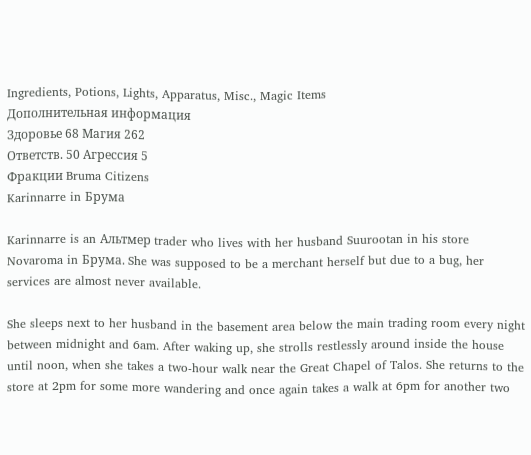Ingredients, Potions, Lights, Apparatus, Misc., Magic Items
Дополнительная информация
Здоровье 68 Магия 262
Ответств. 50 Агрессия 5
Фракции Bruma Citizens
Karinnarre in Брума

Karinnarre is an Альтмер trader who lives with her husband Suurootan in his store Novaroma in Брума. She was supposed to be a merchant herself but due to a bug, her services are almost never available.

She sleeps next to her husband in the basement area below the main trading room every night between midnight and 6am. After waking up, she strolls restlessly around inside the house until noon, when she takes a two-hour walk near the Great Chapel of Talos. She returns to the store at 2pm for some more wandering and once again takes a walk at 6pm for another two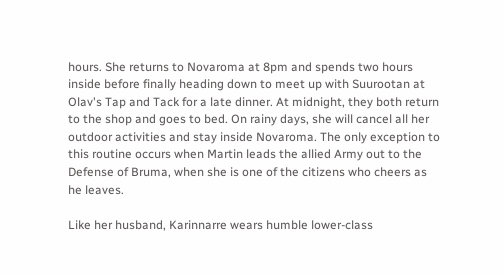hours. She returns to Novaroma at 8pm and spends two hours inside before finally heading down to meet up with Suurootan at Olav's Tap and Tack for a late dinner. At midnight, they both return to the shop and goes to bed. On rainy days, she will cancel all her outdoor activities and stay inside Novaroma. The only exception to this routine occurs when Martin leads the allied Army out to the Defense of Bruma, when she is one of the citizens who cheers as he leaves.

Like her husband, Karinnarre wears humble lower-class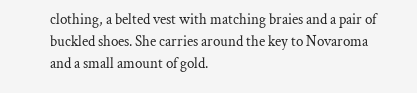clothing, a belted vest with matching braies and a pair of buckled shoes. She carries around the key to Novaroma and a small amount of gold.